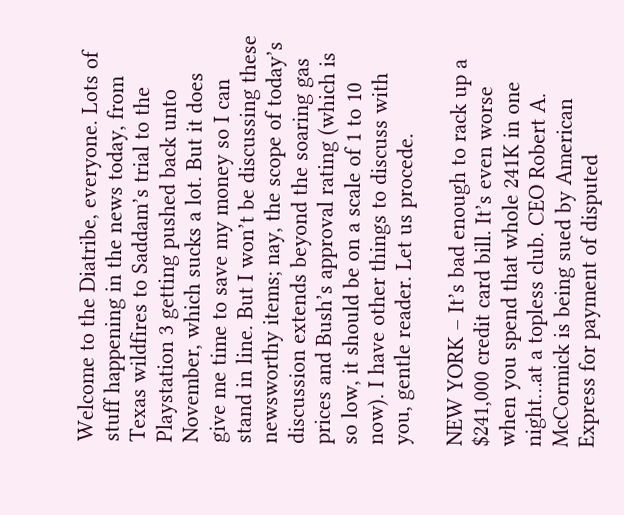Welcome to the Diatribe, everyone. Lots of stuff happening in the news today, from Texas wildfires to Saddam’s trial to the Playstation 3 getting pushed back unto November, which sucks a lot. But it does give me time to save my money so I can stand in line. But I won’t be discussing these newsworthy items; nay, the scope of today’s discussion extends beyond the soaring gas prices and Bush’s approval rating (which is so low, it should be on a scale of 1 to 10 now). I have other things to discuss with you, gentle reader. Let us procede.

NEW YORK – It’s bad enough to rack up a $241,000 credit card bill. It’s even worse when you spend that whole 241K in one night…at a topless club. CEO Robert A. McCormick is being sued by American Express for payment of disputed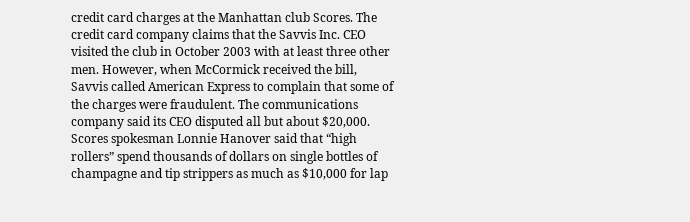credit card charges at the Manhattan club Scores. The credit card company claims that the Savvis Inc. CEO visited the club in October 2003 with at least three other men. However, when McCormick received the bill, Savvis called American Express to complain that some of the charges were fraudulent. The communications company said its CEO disputed all but about $20,000. Scores spokesman Lonnie Hanover said that “high rollers” spend thousands of dollars on single bottles of champagne and tip strippers as much as $10,000 for lap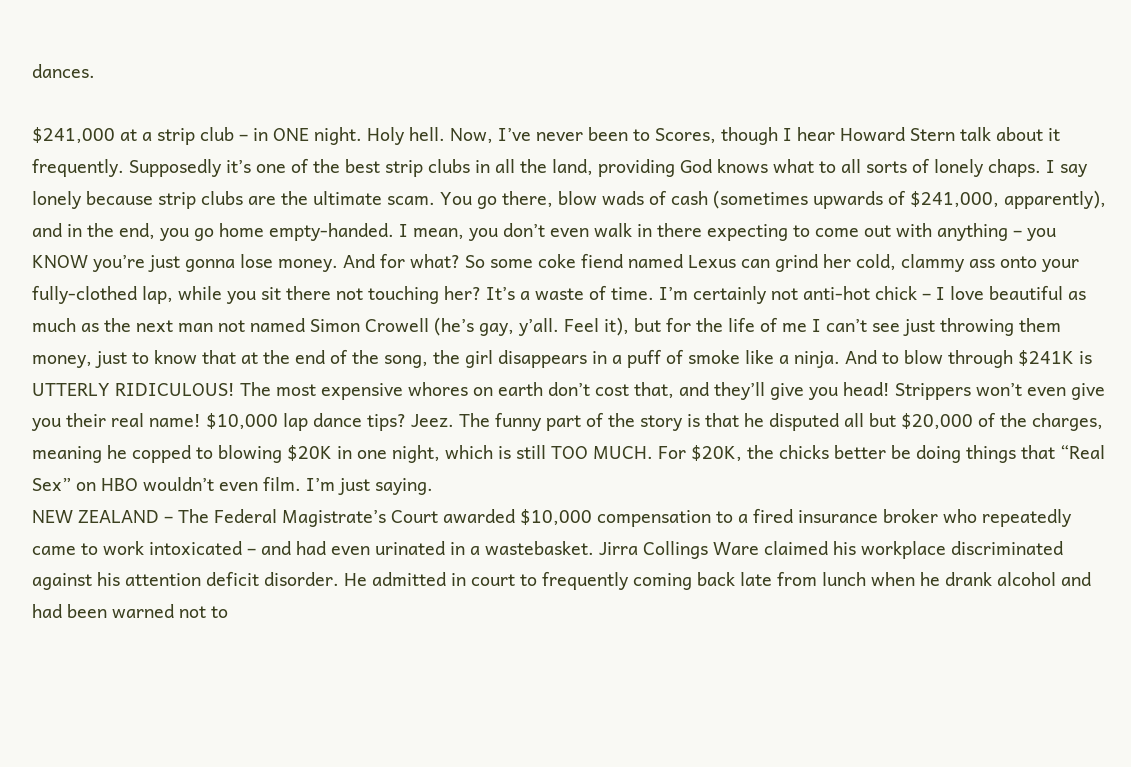dances.

$241,000 at a strip club – in ONE night. Holy hell. Now, I’ve never been to Scores, though I hear Howard Stern talk about it frequently. Supposedly it’s one of the best strip clubs in all the land, providing God knows what to all sorts of lonely chaps. I say lonely because strip clubs are the ultimate scam. You go there, blow wads of cash (sometimes upwards of $241,000, apparently), and in the end, you go home empty-handed. I mean, you don’t even walk in there expecting to come out with anything – you KNOW you’re just gonna lose money. And for what? So some coke fiend named Lexus can grind her cold, clammy ass onto your fully-clothed lap, while you sit there not touching her? It’s a waste of time. I’m certainly not anti-hot chick – I love beautiful as much as the next man not named Simon Crowell (he’s gay, y’all. Feel it), but for the life of me I can’t see just throwing them money, just to know that at the end of the song, the girl disappears in a puff of smoke like a ninja. And to blow through $241K is UTTERLY RIDICULOUS! The most expensive whores on earth don’t cost that, and they’ll give you head! Strippers won’t even give you their real name! $10,000 lap dance tips? Jeez. The funny part of the story is that he disputed all but $20,000 of the charges, meaning he copped to blowing $20K in one night, which is still TOO MUCH. For $20K, the chicks better be doing things that “Real Sex” on HBO wouldn’t even film. I’m just saying.
NEW ZEALAND – The Federal Magistrate’s Court awarded $10,000 compensation to a fired insurance broker who repeatedly came to work intoxicated – and had even urinated in a wastebasket. Jirra Collings Ware claimed his workplace discriminated against his attention deficit disorder. He admitted in court to frequently coming back late from lunch when he drank alcohol and had been warned not to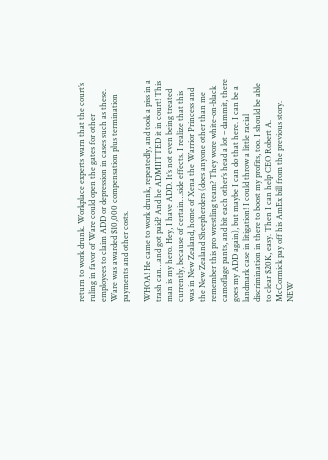return to work drunk. Workplace experts warn that the court’s ruling in favor of Ware could open the gates for other employees to claim ADD or depression in cases such as these. Ware was awarded $10,000 compensation plus termination payments and other costs.

WHOA! He came to work drunk, repeatedly, and took a piss in a trash can…and got paid? And he ADMIITTED it in court! This man is my hero. Hey, I have ADD. It’s not even being treated currently, because of certain…side effects. I realize that this was in New Zealand, home of Xena the Warrior Princess and the New Zealand Sheepherders (does anyone other than me remember this pro wrestling team? They wore white-on-black camoflage pants, and bit each other’s head a lot – dammit, there goes my ADD again), but maybe I can do that here. I can be a landmark case in litigation! I could throw a little racial discrimination in there to boost my profits, too. I should be able to clear $20K, easy. Then I can help CEO Robert A. McCormick pay off his AmEx bill from the previous story.
NEW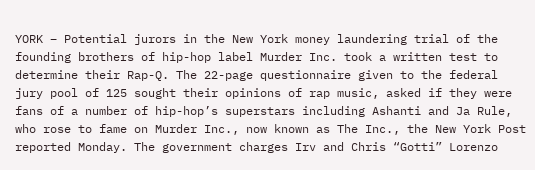YORK – Potential jurors in the New York money laundering trial of the founding brothers of hip-hop label Murder Inc. took a written test to determine their Rap-Q. The 22-page questionnaire given to the federal jury pool of 125 sought their opinions of rap music, asked if they were fans of a number of hip-hop’s superstars including Ashanti and Ja Rule, who rose to fame on Murder Inc., now known as The Inc., the New York Post reported Monday. The government charges Irv and Chris “Gotti” Lorenzo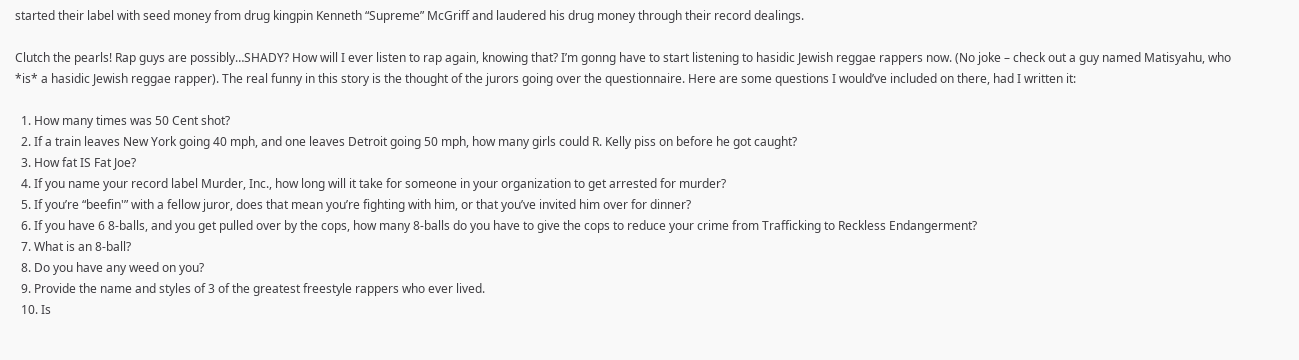started their label with seed money from drug kingpin Kenneth “Supreme” McGriff and laudered his drug money through their record dealings.

Clutch the pearls! Rap guys are possibly…SHADY? How will I ever listen to rap again, knowing that? I’m gonng have to start listening to hasidic Jewish reggae rappers now. (No joke – check out a guy named Matisyahu, who *is* a hasidic Jewish reggae rapper). The real funny in this story is the thought of the jurors going over the questionnaire. Here are some questions I would’ve included on there, had I written it:

  1. How many times was 50 Cent shot?
  2. If a train leaves New York going 40 mph, and one leaves Detroit going 50 mph, how many girls could R. Kelly piss on before he got caught?
  3. How fat IS Fat Joe?
  4. If you name your record label Murder, Inc., how long will it take for someone in your organization to get arrested for murder?
  5. If you’re “beefin'” with a fellow juror, does that mean you’re fighting with him, or that you’ve invited him over for dinner?
  6. If you have 6 8-balls, and you get pulled over by the cops, how many 8-balls do you have to give the cops to reduce your crime from Trafficking to Reckless Endangerment?
  7. What is an 8-ball?
  8. Do you have any weed on you?
  9. Provide the name and styles of 3 of the greatest freestyle rappers who ever lived.
  10. Is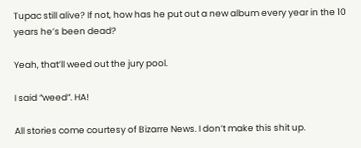Tupac still alive? If not, how has he put out a new album every year in the 10 years he’s been dead?

Yeah, that’ll weed out the jury pool.

I said “weed”. HA!

All stories come courtesy of Bizarre News. I don’t make this shit up.